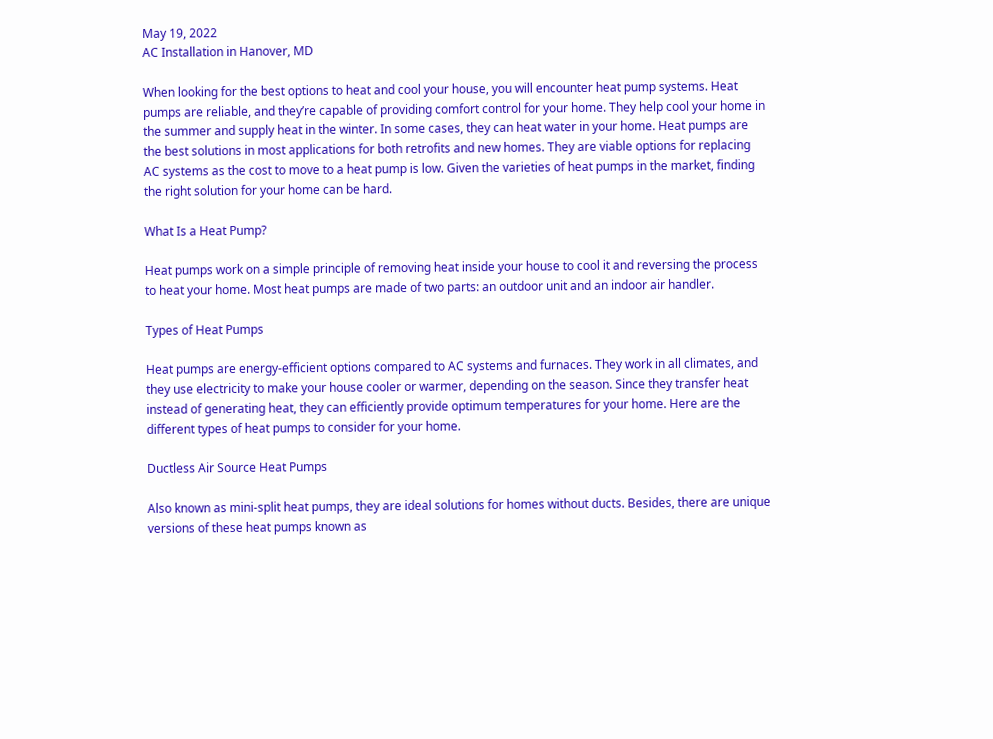May 19, 2022
AC Installation in Hanover, MD

When looking for the best options to heat and cool your house, you will encounter heat pump systems. Heat pumps are reliable, and they’re capable of providing comfort control for your home. They help cool your home in the summer and supply heat in the winter. In some cases, they can heat water in your home. Heat pumps are the best solutions in most applications for both retrofits and new homes. They are viable options for replacing AC systems as the cost to move to a heat pump is low. Given the varieties of heat pumps in the market, finding the right solution for your home can be hard.

What Is a Heat Pump?

Heat pumps work on a simple principle of removing heat inside your house to cool it and reversing the process to heat your home. Most heat pumps are made of two parts: an outdoor unit and an indoor air handler.

Types of Heat Pumps

Heat pumps are energy-efficient options compared to AC systems and furnaces. They work in all climates, and they use electricity to make your house cooler or warmer, depending on the season. Since they transfer heat instead of generating heat, they can efficiently provide optimum temperatures for your home. Here are the different types of heat pumps to consider for your home.

Ductless Air Source Heat Pumps

Also known as mini-split heat pumps, they are ideal solutions for homes without ducts. Besides, there are unique versions of these heat pumps known as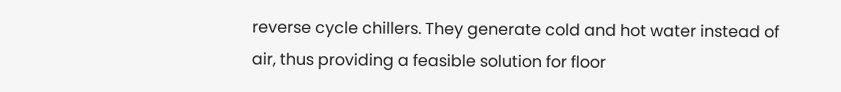reverse cycle chillers. They generate cold and hot water instead of air, thus providing a feasible solution for floor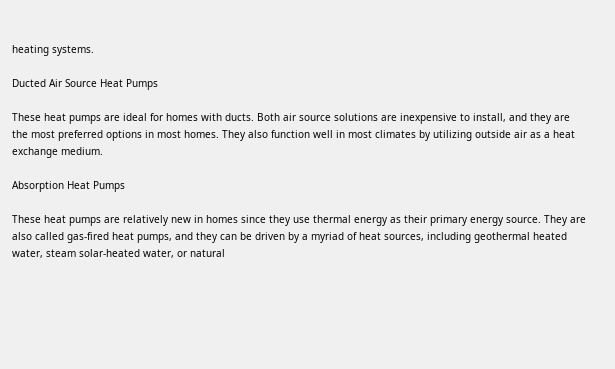heating systems.

Ducted Air Source Heat Pumps

These heat pumps are ideal for homes with ducts. Both air source solutions are inexpensive to install, and they are the most preferred options in most homes. They also function well in most climates by utilizing outside air as a heat exchange medium.

Absorption Heat Pumps

These heat pumps are relatively new in homes since they use thermal energy as their primary energy source. They are also called gas-fired heat pumps, and they can be driven by a myriad of heat sources, including geothermal heated water, steam solar-heated water, or natural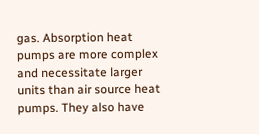gas. Absorption heat pumps are more complex and necessitate larger units than air source heat pumps. They also have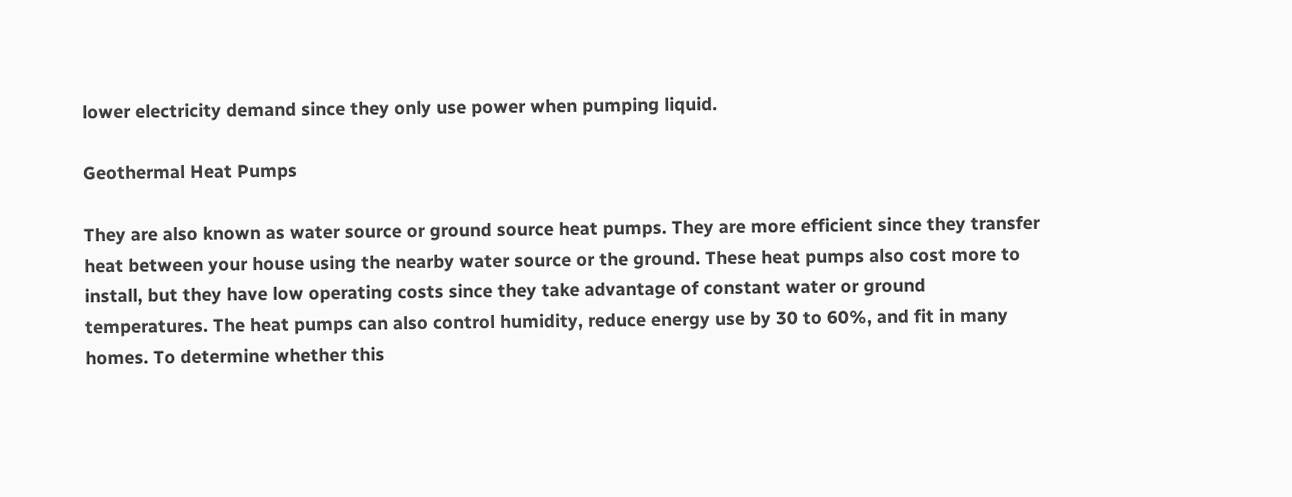lower electricity demand since they only use power when pumping liquid.

Geothermal Heat Pumps

They are also known as water source or ground source heat pumps. They are more efficient since they transfer heat between your house using the nearby water source or the ground. These heat pumps also cost more to install, but they have low operating costs since they take advantage of constant water or ground temperatures. The heat pumps can also control humidity, reduce energy use by 30 to 60%, and fit in many homes. To determine whether this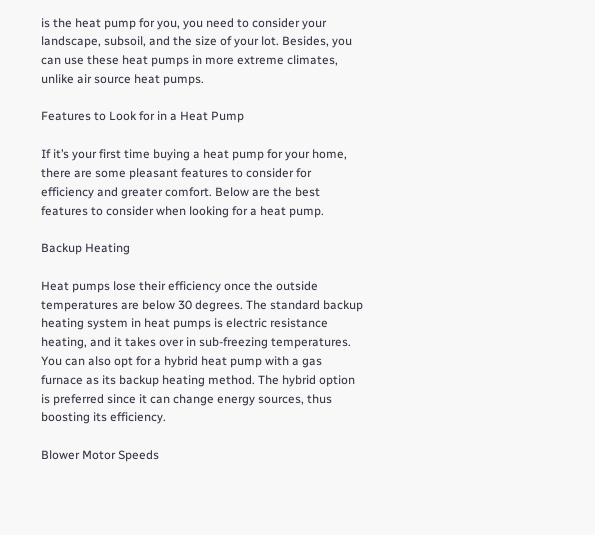is the heat pump for you, you need to consider your landscape, subsoil, and the size of your lot. Besides, you can use these heat pumps in more extreme climates, unlike air source heat pumps.

Features to Look for in a Heat Pump

If it’s your first time buying a heat pump for your home, there are some pleasant features to consider for efficiency and greater comfort. Below are the best features to consider when looking for a heat pump.

Backup Heating

Heat pumps lose their efficiency once the outside temperatures are below 30 degrees. The standard backup heating system in heat pumps is electric resistance heating, and it takes over in sub-freezing temperatures. You can also opt for a hybrid heat pump with a gas furnace as its backup heating method. The hybrid option is preferred since it can change energy sources, thus boosting its efficiency.

Blower Motor Speeds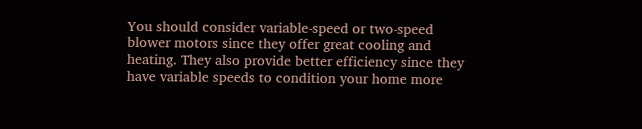You should consider variable-speed or two-speed blower motors since they offer great cooling and heating. They also provide better efficiency since they have variable speeds to condition your home more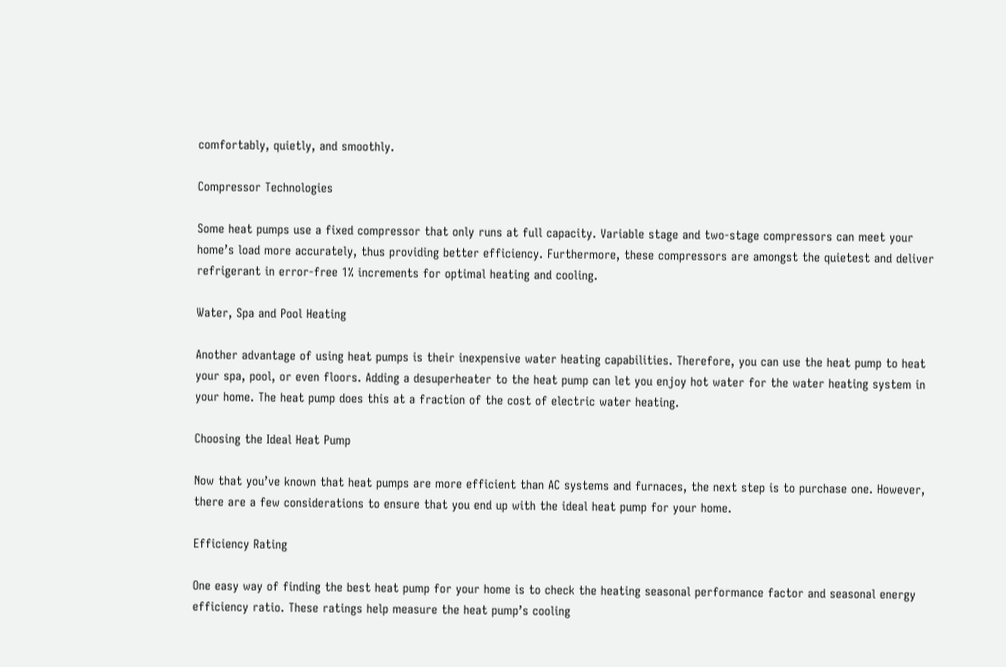comfortably, quietly, and smoothly.

Compressor Technologies

Some heat pumps use a fixed compressor that only runs at full capacity. Variable stage and two-stage compressors can meet your home’s load more accurately, thus providing better efficiency. Furthermore, these compressors are amongst the quietest and deliver refrigerant in error-free 1% increments for optimal heating and cooling.

Water, Spa and Pool Heating

Another advantage of using heat pumps is their inexpensive water heating capabilities. Therefore, you can use the heat pump to heat your spa, pool, or even floors. Adding a desuperheater to the heat pump can let you enjoy hot water for the water heating system in your home. The heat pump does this at a fraction of the cost of electric water heating.

Choosing the Ideal Heat Pump

Now that you’ve known that heat pumps are more efficient than AC systems and furnaces, the next step is to purchase one. However, there are a few considerations to ensure that you end up with the ideal heat pump for your home.

Efficiency Rating

One easy way of finding the best heat pump for your home is to check the heating seasonal performance factor and seasonal energy efficiency ratio. These ratings help measure the heat pump’s cooling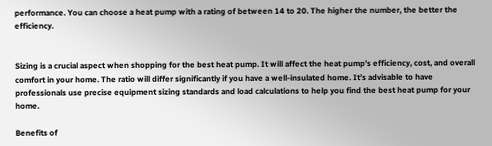performance. You can choose a heat pump with a rating of between 14 to 20. The higher the number, the better the efficiency.


Sizing is a crucial aspect when shopping for the best heat pump. It will affect the heat pump’s efficiency, cost, and overall comfort in your home. The ratio will differ significantly if you have a well-insulated home. It’s advisable to have professionals use precise equipment sizing standards and load calculations to help you find the best heat pump for your home.

Benefits of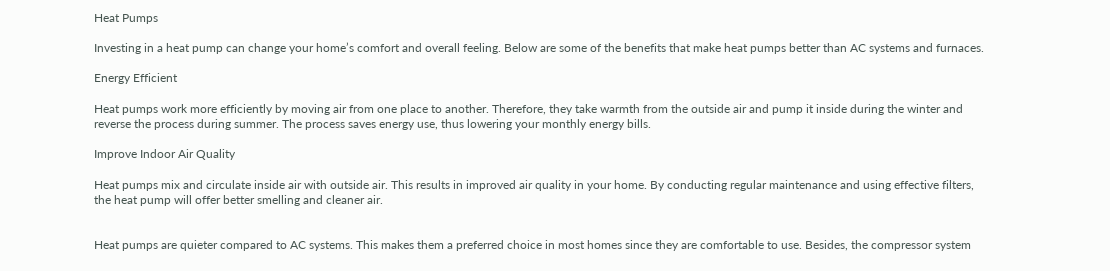Heat Pumps

Investing in a heat pump can change your home’s comfort and overall feeling. Below are some of the benefits that make heat pumps better than AC systems and furnaces.

Energy Efficient

Heat pumps work more efficiently by moving air from one place to another. Therefore, they take warmth from the outside air and pump it inside during the winter and reverse the process during summer. The process saves energy use, thus lowering your monthly energy bills.

Improve Indoor Air Quality

Heat pumps mix and circulate inside air with outside air. This results in improved air quality in your home. By conducting regular maintenance and using effective filters, the heat pump will offer better smelling and cleaner air.


Heat pumps are quieter compared to AC systems. This makes them a preferred choice in most homes since they are comfortable to use. Besides, the compressor system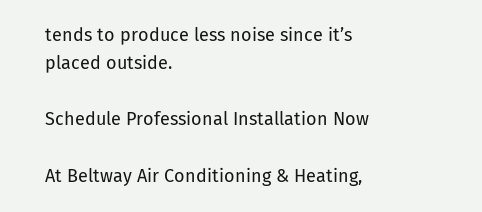tends to produce less noise since it’s placed outside.

Schedule Professional Installation Now

At Beltway Air Conditioning & Heating,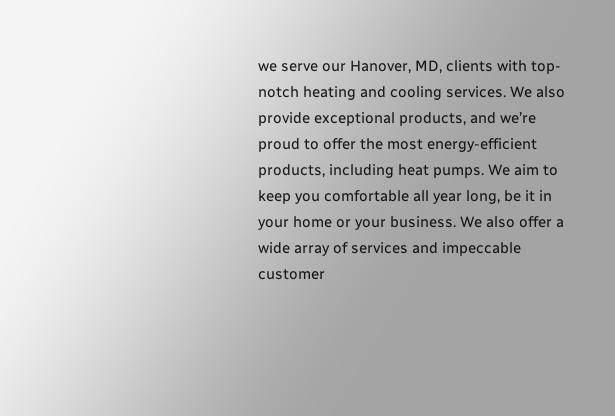we serve our Hanover, MD, clients with top-notch heating and cooling services. We also provide exceptional products, and we’re proud to offer the most energy-efficient products, including heat pumps. We aim to keep you comfortable all year long, be it in your home or your business. We also offer a wide array of services and impeccable customer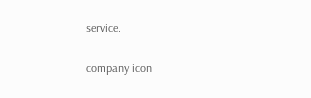service.

company icon